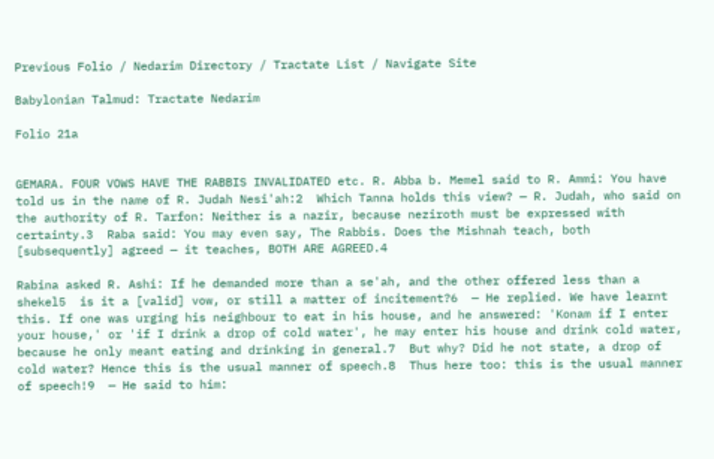Previous Folio / Nedarim Directory / Tractate List / Navigate Site

Babylonian Talmud: Tractate Nedarim

Folio 21a


GEMARA. FOUR VOWS HAVE THE RABBIS INVALIDATED etc. R. Abba b. Memel said to R. Ammi: You have told us in the name of R. Judah Nesi'ah:2  Which Tanna holds this view? — R. Judah, who said on the authority of R. Tarfon: Neither is a nazir, because neziroth must be expressed with certainty.3  Raba said: You may even say, The Rabbis. Does the Mishnah teach, both [subsequently] agreed — it teaches, BOTH ARE AGREED.4

Rabina asked R. Ashi: If he demanded more than a se'ah, and the other offered less than a shekel5  is it a [valid] vow, or still a matter of incitement?6  — He replied. We have learnt this. If one was urging his neighbour to eat in his house, and he answered: 'Konam if I enter your house,' or 'if I drink a drop of cold water', he may enter his house and drink cold water, because he only meant eating and drinking in general.7  But why? Did he not state, a drop of cold water? Hence this is the usual manner of speech.8  Thus here too: this is the usual manner of speech!9  — He said to him: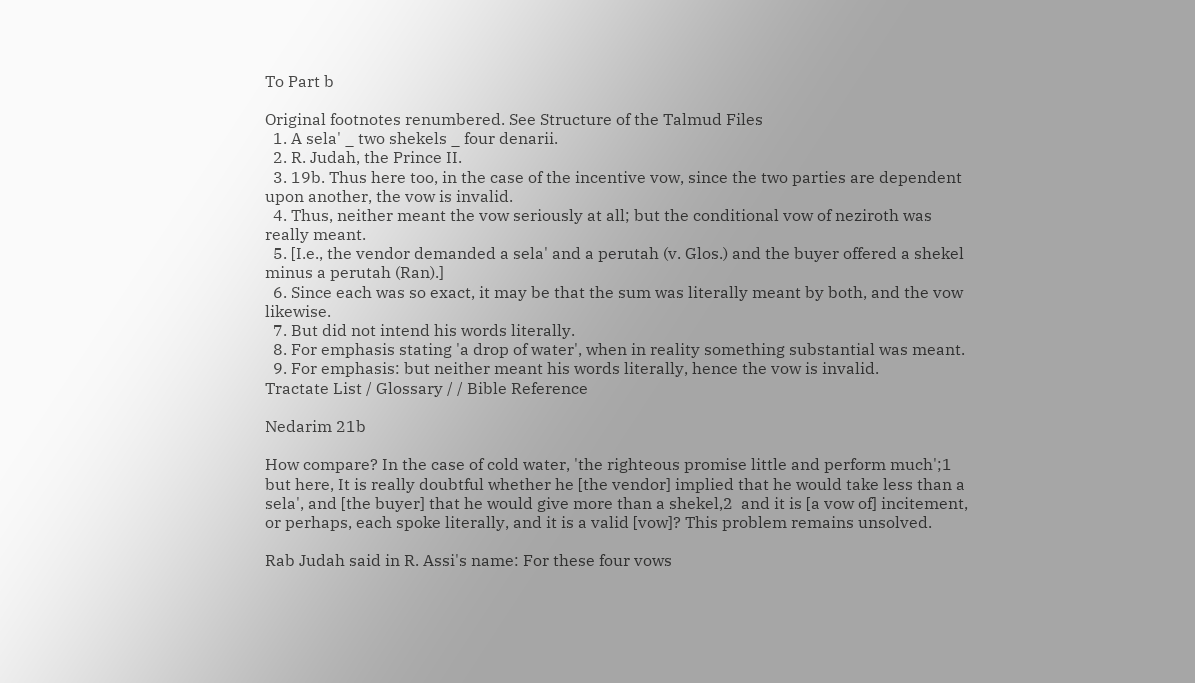To Part b

Original footnotes renumbered. See Structure of the Talmud Files
  1. A sela' _ two shekels _ four denarii.
  2. R. Judah, the Prince II.
  3. 19b. Thus here too, in the case of the incentive vow, since the two parties are dependent upon another, the vow is invalid.
  4. Thus, neither meant the vow seriously at all; but the conditional vow of neziroth was really meant.
  5. [I.e., the vendor demanded a sela' and a perutah (v. Glos.) and the buyer offered a shekel minus a perutah (Ran).]
  6. Since each was so exact, it may be that the sum was literally meant by both, and the vow likewise.
  7. But did not intend his words literally.
  8. For emphasis stating 'a drop of water', when in reality something substantial was meant.
  9. For emphasis: but neither meant his words literally, hence the vow is invalid.
Tractate List / Glossary / / Bible Reference

Nedarim 21b

How compare? In the case of cold water, 'the righteous promise little and perform much';1  but here, It is really doubtful whether he [the vendor] implied that he would take less than a sela', and [the buyer] that he would give more than a shekel,2  and it is [a vow of] incitement, or perhaps, each spoke literally, and it is a valid [vow]? This problem remains unsolved.

Rab Judah said in R. Assi's name: For these four vows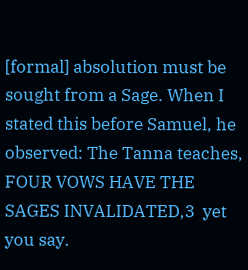[formal] absolution must be sought from a Sage. When I stated this before Samuel, he observed: The Tanna teaches, FOUR VOWS HAVE THE SAGES INVALIDATED,3  yet you say.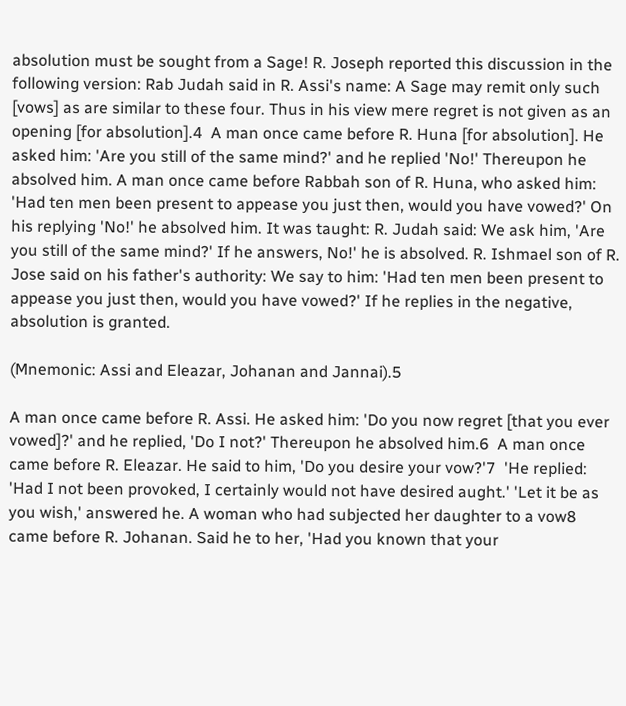absolution must be sought from a Sage! R. Joseph reported this discussion in the following version: Rab Judah said in R. Assi's name: A Sage may remit only such [vows] as are similar to these four. Thus in his view mere regret is not given as an opening [for absolution].4  A man once came before R. Huna [for absolution]. He asked him: 'Are you still of the same mind?' and he replied 'No!' Thereupon he absolved him. A man once came before Rabbah son of R. Huna, who asked him: 'Had ten men been present to appease you just then, would you have vowed?' On his replying 'No!' he absolved him. It was taught: R. Judah said: We ask him, 'Are you still of the same mind?' If he answers, No!' he is absolved. R. Ishmael son of R. Jose said on his father's authority: We say to him: 'Had ten men been present to appease you just then, would you have vowed?' If he replies in the negative, absolution is granted.

(Mnemonic: Assi and Eleazar, Johanan and Jannai).5

A man once came before R. Assi. He asked him: 'Do you now regret [that you ever vowed]?' and he replied, 'Do I not?' Thereupon he absolved him.6  A man once came before R. Eleazar. He said to him, 'Do you desire your vow?'7  'He replied: 'Had I not been provoked, I certainly would not have desired aught.' 'Let it be as you wish,' answered he. A woman who had subjected her daughter to a vow8  came before R. Johanan. Said he to her, 'Had you known that your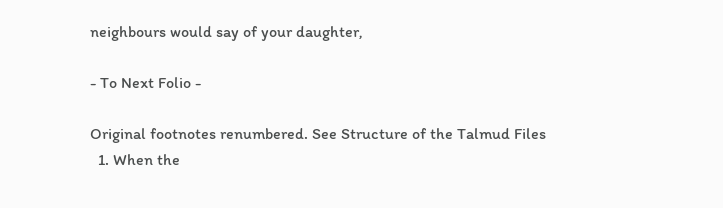neighbours would say of your daughter,

- To Next Folio -

Original footnotes renumbered. See Structure of the Talmud Files
  1. When the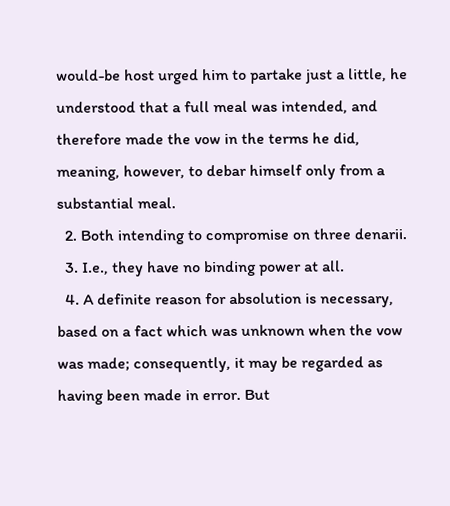would-be host urged him to partake just a little, he understood that a full meal was intended, and therefore made the vow in the terms he did, meaning, however, to debar himself only from a substantial meal.
  2. Both intending to compromise on three denarii.
  3. I.e., they have no binding power at all.
  4. A definite reason for absolution is necessary, based on a fact which was unknown when the vow was made; consequently, it may be regarded as having been made in error. But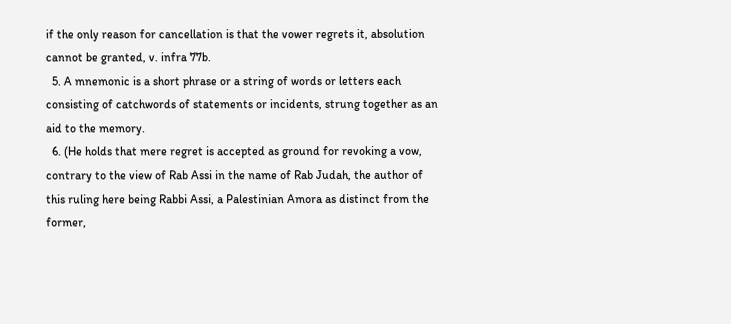if the only reason for cancellation is that the vower regrets it, absolution cannot be granted, v. infra 77b.
  5. A mnemonic is a short phrase or a string of words or letters each consisting of catchwords of statements or incidents, strung together as an aid to the memory.
  6. (He holds that mere regret is accepted as ground for revoking a vow, contrary to the view of Rab Assi in the name of Rab Judah, the author of this ruling here being Rabbi Assi, a Palestinian Amora as distinct from the former,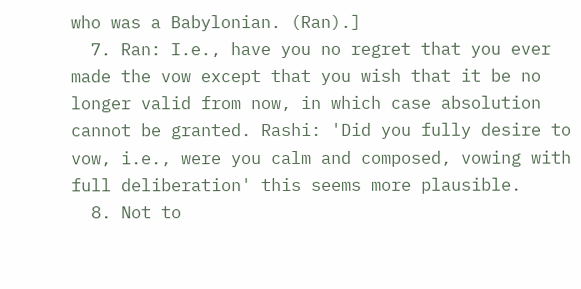who was a Babylonian. (Ran).]
  7. Ran: I.e., have you no regret that you ever made the vow except that you wish that it be no longer valid from now, in which case absolution cannot be granted. Rashi: 'Did you fully desire to vow, i.e., were you calm and composed, vowing with full deliberation' this seems more plausible.
  8. Not to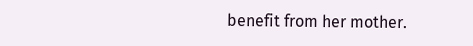benefit from her mother.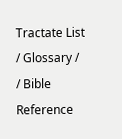Tractate List / Glossary / / Bible Reference